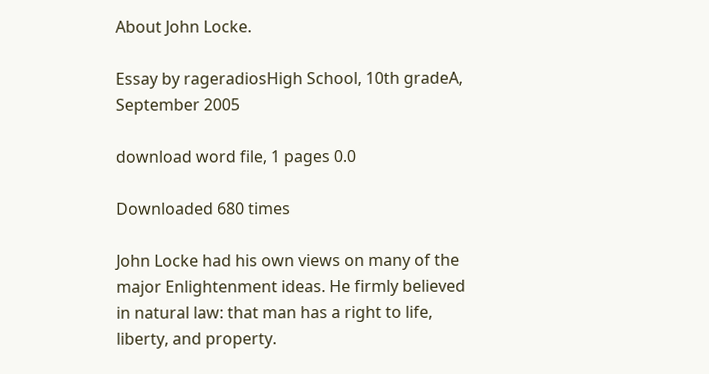About John Locke.

Essay by rageradiosHigh School, 10th gradeA, September 2005

download word file, 1 pages 0.0

Downloaded 680 times

John Locke had his own views on many of the major Enlightenment ideas. He firmly believed in natural law: that man has a right to life, liberty, and property.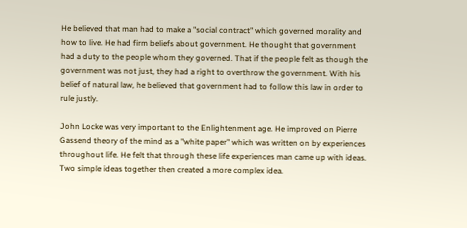He believed that man had to make a "social contract" which governed morality and how to live. He had firm beliefs about government. He thought that government had a duty to the people whom they governed. That if the people felt as though the government was not just, they had a right to overthrow the government. With his belief of natural law, he believed that government had to follow this law in order to rule justly.

John Locke was very important to the Enlightenment age. He improved on Pierre Gassend theory of the mind as a "white paper" which was written on by experiences throughout life. He felt that through these life experiences man came up with ideas. Two simple ideas together then created a more complex idea.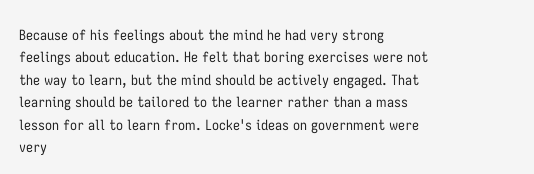Because of his feelings about the mind he had very strong feelings about education. He felt that boring exercises were not the way to learn, but the mind should be actively engaged. That learning should be tailored to the learner rather than a mass lesson for all to learn from. Locke's ideas on government were very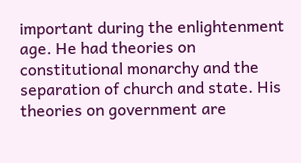important during the enlightenment age. He had theories on constitutional monarchy and the separation of church and state. His theories on government are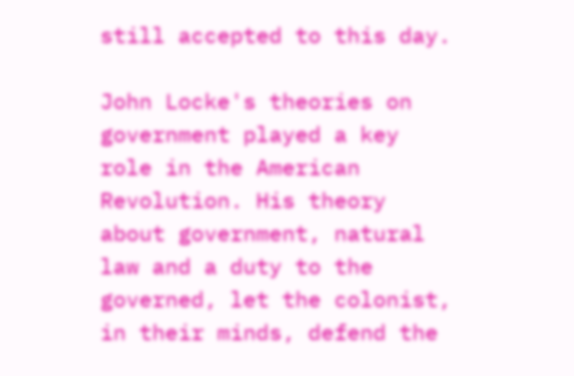still accepted to this day.

John Locke's theories on government played a key role in the American Revolution. His theory about government, natural law and a duty to the governed, let the colonist, in their minds, defend the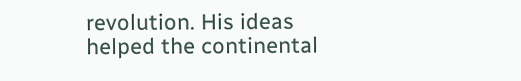revolution. His ideas helped the continental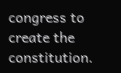congress to create the constitution.